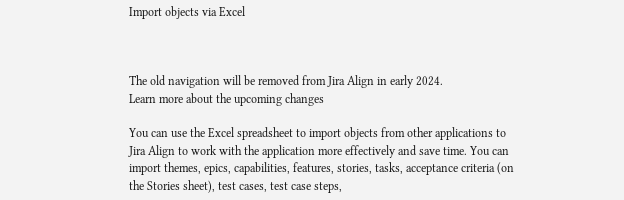Import objects via Excel



The old navigation will be removed from Jira Align in early 2024.
Learn more about the upcoming changes

You can use the Excel spreadsheet to import objects from other applications to Jira Align to work with the application more effectively and save time. You can import themes, epics, capabilities, features, stories, tasks, acceptance criteria (on the Stories sheet), test cases, test case steps,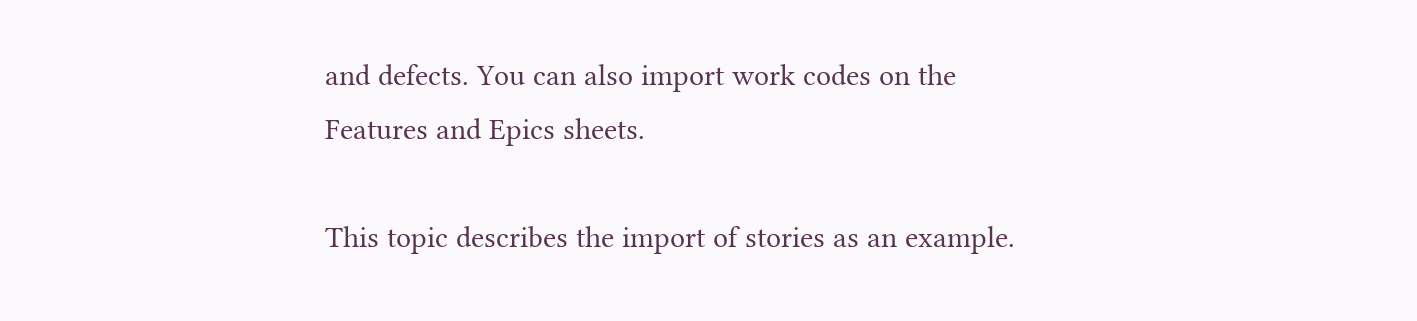and defects. You can also import work codes on the Features and Epics sheets.

This topic describes the import of stories as an example.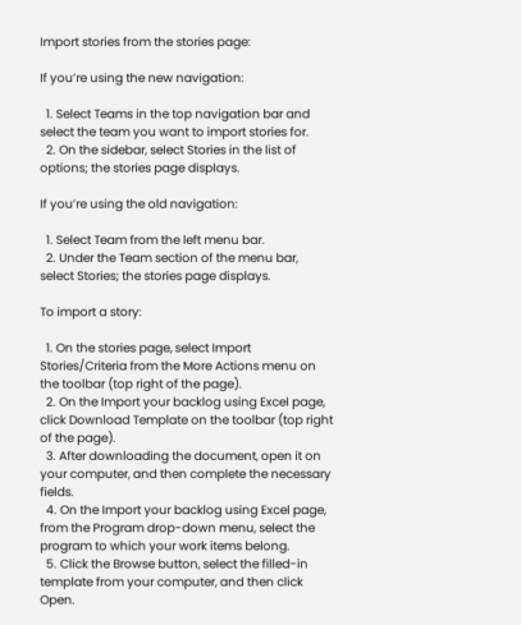Import stories from the stories page:

If you’re using the new navigation:

  1. Select Teams in the top navigation bar and select the team you want to import stories for.
  2. On the sidebar, select Stories in the list of options; the stories page displays.

If you’re using the old navigation:

  1. Select Team from the left menu bar.
  2. Under the Team section of the menu bar, select Stories; the stories page displays.

To import a story:

  1. On the stories page, select Import Stories/Criteria from the More Actions menu on the toolbar (top right of the page).
  2. On the Import your backlog using Excel page, click Download Template on the toolbar (top right of the page).
  3. After downloading the document, open it on your computer, and then complete the necessary fields.
  4. On the Import your backlog using Excel page, from the Program drop-down menu, select the program to which your work items belong.
  5. Click the Browse button, select the filled-in template from your computer, and then click Open.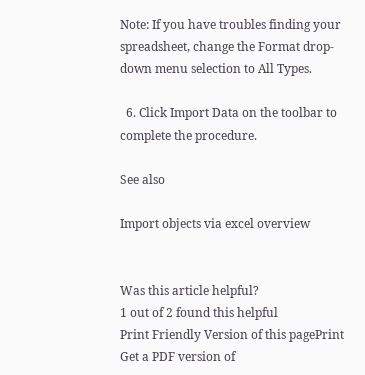Note: If you have troubles finding your spreadsheet, change the Format drop-down menu selection to All Types.

  6. Click Import Data on the toolbar to complete the procedure.

See also

Import objects via excel overview


Was this article helpful?
1 out of 2 found this helpful
Print Friendly Version of this pagePrint Get a PDF version of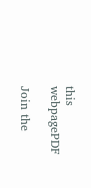this webpagePDF

Join the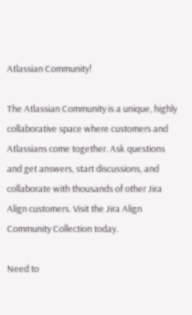Atlassian Community!

The Atlassian Community is a unique, highly collaborative space where customers and Atlassians come together. Ask questions and get answers, start discussions, and collaborate with thousands of other Jira Align customers. Visit the Jira Align Community Collection today.

Need to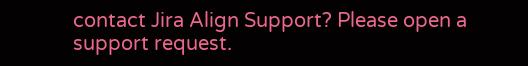contact Jira Align Support? Please open a support request.